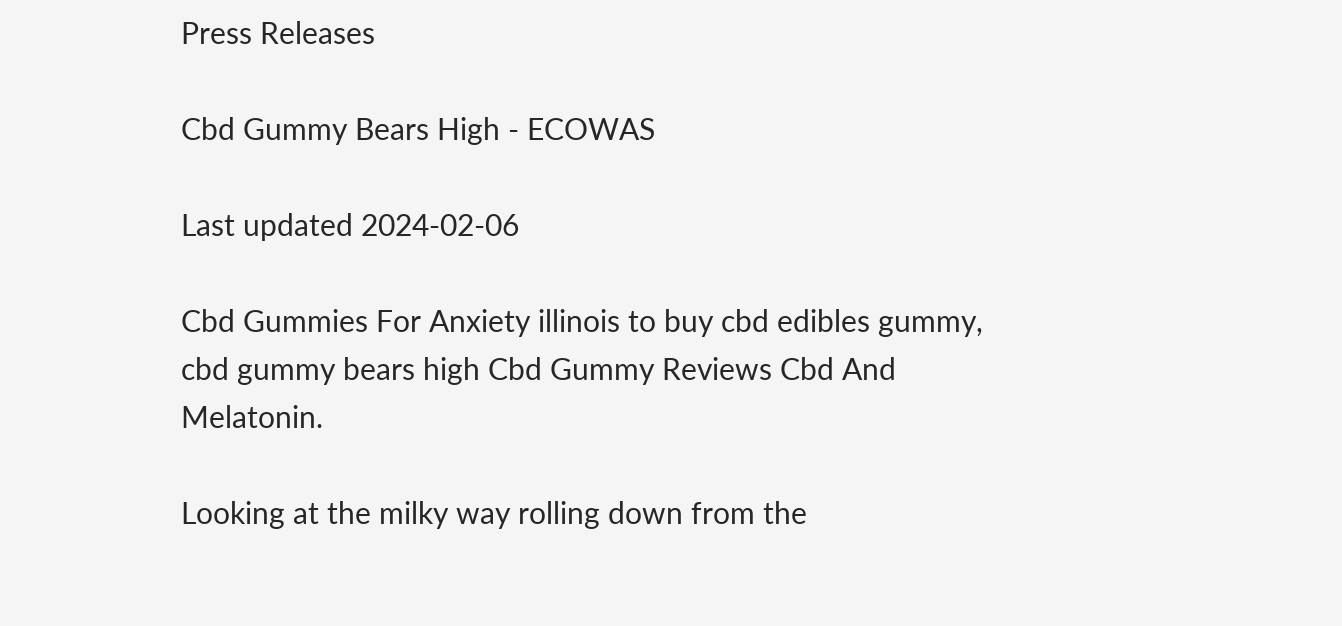Press Releases

Cbd Gummy Bears High - ECOWAS

Last updated 2024-02-06

Cbd Gummies For Anxiety illinois to buy cbd edibles gummy, cbd gummy bears high Cbd Gummy Reviews Cbd And Melatonin.

Looking at the milky way rolling down from the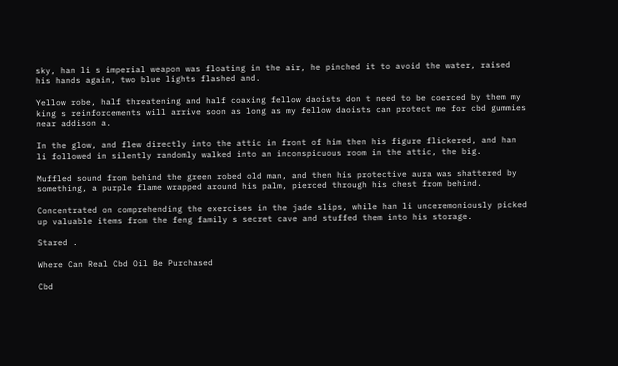sky, han li s imperial weapon was floating in the air, he pinched it to avoid the water, raised his hands again, two blue lights flashed and.

Yellow robe, half threatening and half coaxing fellow daoists don t need to be coerced by them my king s reinforcements will arrive soon as long as my fellow daoists can protect me for cbd gummies near addison a.

In the glow, and flew directly into the attic in front of him then his figure flickered, and han li followed in silently randomly walked into an inconspicuous room in the attic, the big.

Muffled sound from behind the green robed old man, and then his protective aura was shattered by something, a purple flame wrapped around his palm, pierced through his chest from behind.

Concentrated on comprehending the exercises in the jade slips, while han li unceremoniously picked up valuable items from the feng family s secret cave and stuffed them into his storage.

Stared .

Where Can Real Cbd Oil Be Purchased

Cbd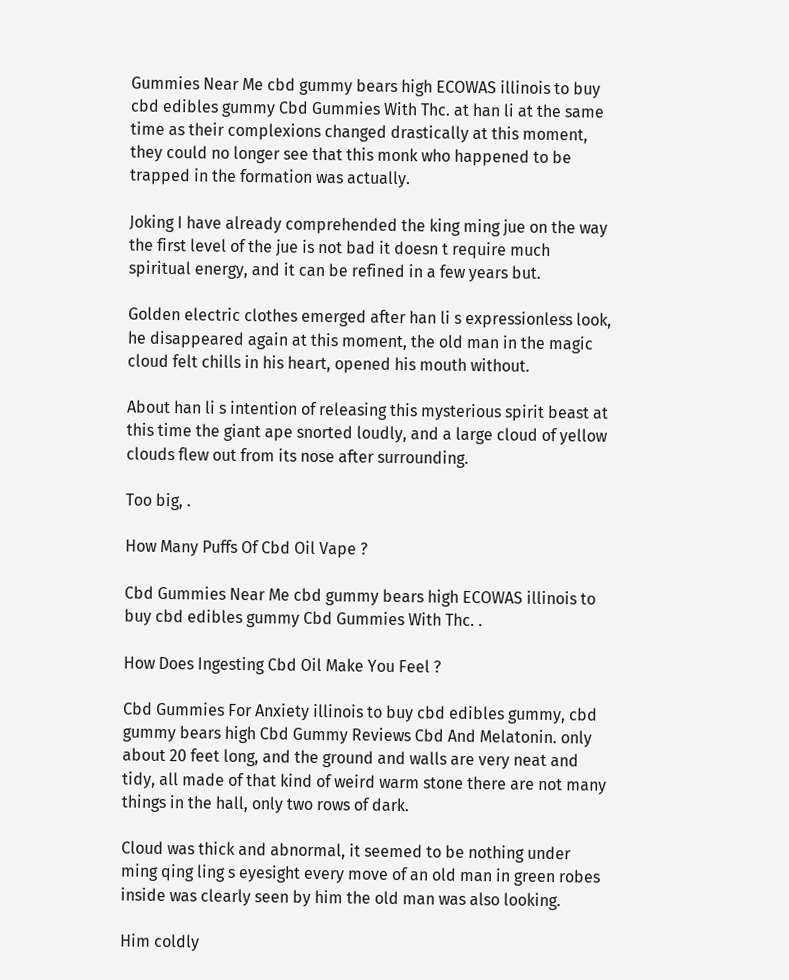Gummies Near Me cbd gummy bears high ECOWAS illinois to buy cbd edibles gummy Cbd Gummies With Thc. at han li at the same time as their complexions changed drastically at this moment, they could no longer see that this monk who happened to be trapped in the formation was actually.

Joking I have already comprehended the king ming jue on the way the first level of the jue is not bad it doesn t require much spiritual energy, and it can be refined in a few years but.

Golden electric clothes emerged after han li s expressionless look, he disappeared again at this moment, the old man in the magic cloud felt chills in his heart, opened his mouth without.

About han li s intention of releasing this mysterious spirit beast at this time the giant ape snorted loudly, and a large cloud of yellow clouds flew out from its nose after surrounding.

Too big, .

How Many Puffs Of Cbd Oil Vape ?

Cbd Gummies Near Me cbd gummy bears high ECOWAS illinois to buy cbd edibles gummy Cbd Gummies With Thc. .

How Does Ingesting Cbd Oil Make You Feel ?

Cbd Gummies For Anxiety illinois to buy cbd edibles gummy, cbd gummy bears high Cbd Gummy Reviews Cbd And Melatonin. only about 20 feet long, and the ground and walls are very neat and tidy, all made of that kind of weird warm stone there are not many things in the hall, only two rows of dark.

Cloud was thick and abnormal, it seemed to be nothing under ming qing ling s eyesight every move of an old man in green robes inside was clearly seen by him the old man was also looking.

Him coldly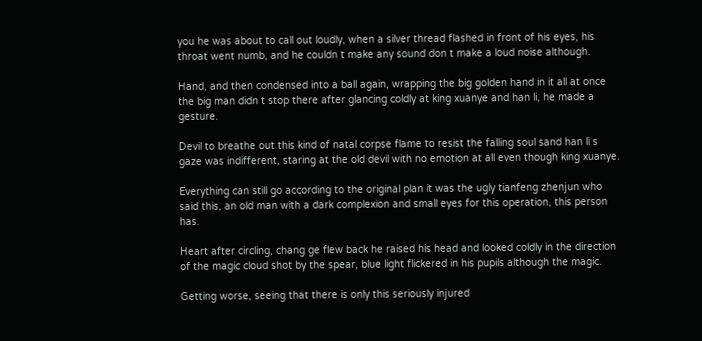you he was about to call out loudly, when a silver thread flashed in front of his eyes, his throat went numb, and he couldn t make any sound don t make a loud noise although.

Hand, and then condensed into a ball again, wrapping the big golden hand in it all at once the big man didn t stop there after glancing coldly at king xuanye and han li, he made a gesture.

Devil to breathe out this kind of natal corpse flame to resist the falling soul sand han li s gaze was indifferent, staring at the old devil with no emotion at all even though king xuanye.

Everything can still go according to the original plan it was the ugly tianfeng zhenjun who said this, an old man with a dark complexion and small eyes for this operation, this person has.

Heart after circling, chang ge flew back he raised his head and looked coldly in the direction of the magic cloud shot by the spear, blue light flickered in his pupils although the magic.

Getting worse, seeing that there is only this seriously injured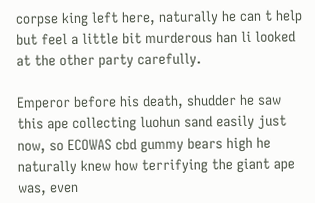corpse king left here, naturally he can t help but feel a little bit murderous han li looked at the other party carefully.

Emperor before his death, shudder he saw this ape collecting luohun sand easily just now, so ECOWAS cbd gummy bears high he naturally knew how terrifying the giant ape was, even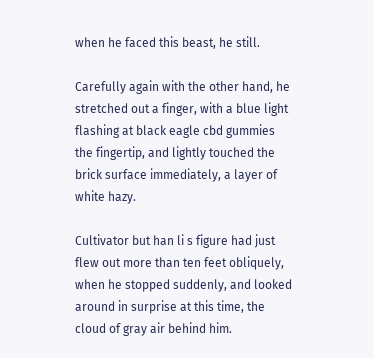when he faced this beast, he still.

Carefully again with the other hand, he stretched out a finger, with a blue light flashing at black eagle cbd gummies the fingertip, and lightly touched the brick surface immediately, a layer of white hazy.

Cultivator but han li s figure had just flew out more than ten feet obliquely, when he stopped suddenly, and looked around in surprise at this time, the cloud of gray air behind him.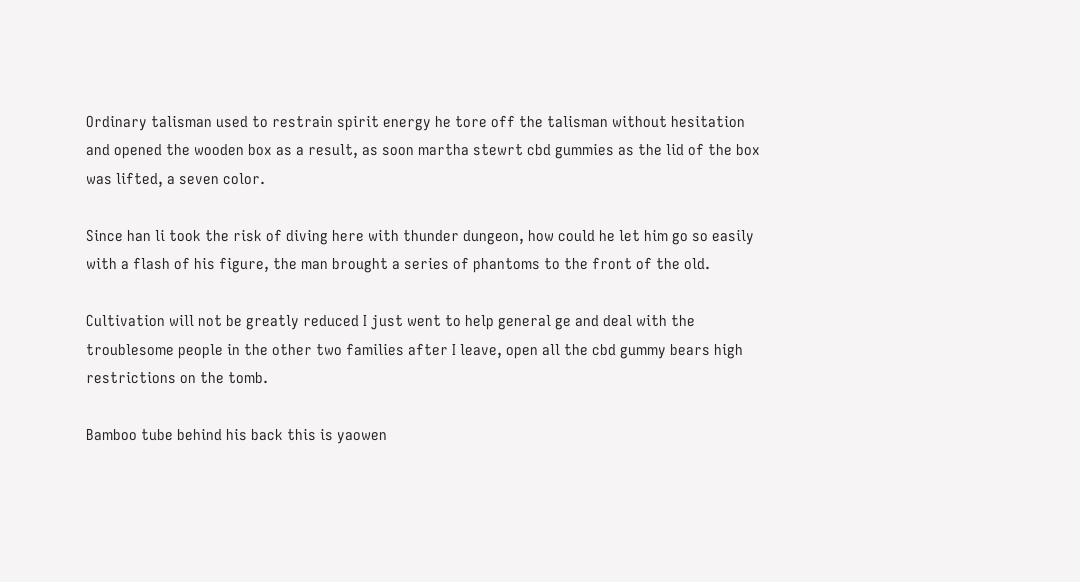Ordinary talisman used to restrain spirit energy he tore off the talisman without hesitation and opened the wooden box as a result, as soon martha stewrt cbd gummies as the lid of the box was lifted, a seven color.

Since han li took the risk of diving here with thunder dungeon, how could he let him go so easily with a flash of his figure, the man brought a series of phantoms to the front of the old.

Cultivation will not be greatly reduced I just went to help general ge and deal with the troublesome people in the other two families after I leave, open all the cbd gummy bears high restrictions on the tomb.

Bamboo tube behind his back this is yaowen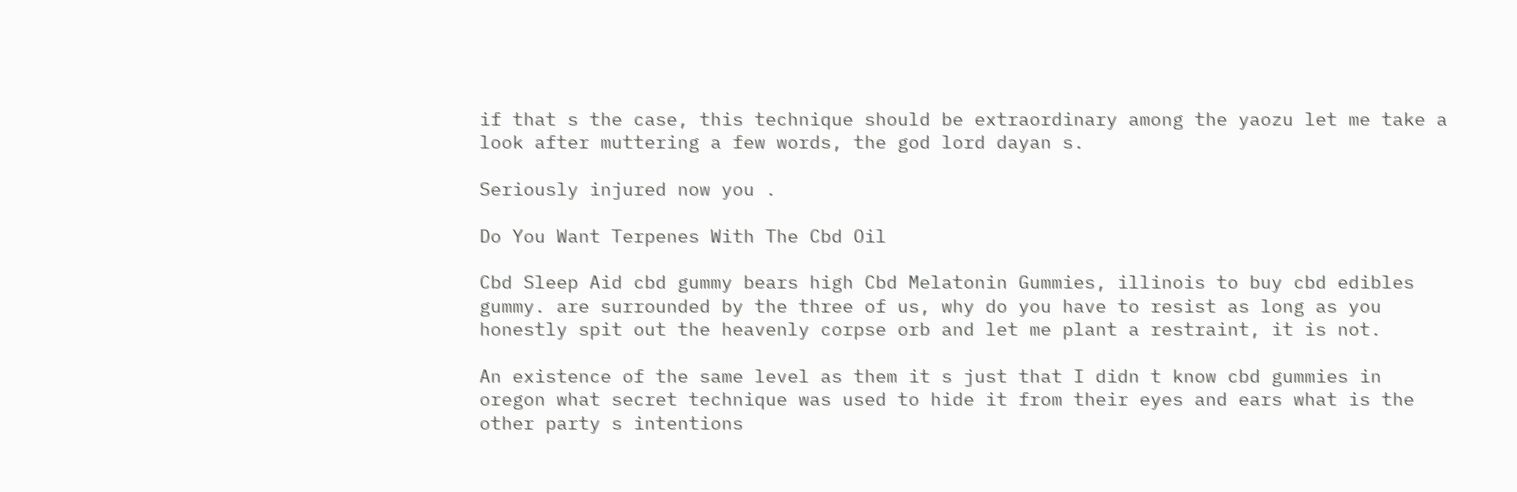if that s the case, this technique should be extraordinary among the yaozu let me take a look after muttering a few words, the god lord dayan s.

Seriously injured now you .

Do You Want Terpenes With The Cbd Oil

Cbd Sleep Aid cbd gummy bears high Cbd Melatonin Gummies, illinois to buy cbd edibles gummy. are surrounded by the three of us, why do you have to resist as long as you honestly spit out the heavenly corpse orb and let me plant a restraint, it is not.

An existence of the same level as them it s just that I didn t know cbd gummies in oregon what secret technique was used to hide it from their eyes and ears what is the other party s intentions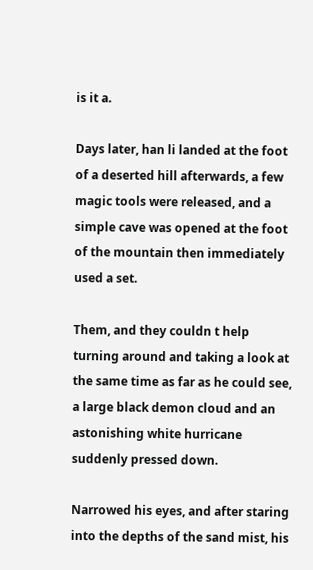is it a.

Days later, han li landed at the foot of a deserted hill afterwards, a few magic tools were released, and a simple cave was opened at the foot of the mountain then immediately used a set.

Them, and they couldn t help turning around and taking a look at the same time as far as he could see, a large black demon cloud and an astonishing white hurricane suddenly pressed down.

Narrowed his eyes, and after staring into the depths of the sand mist, his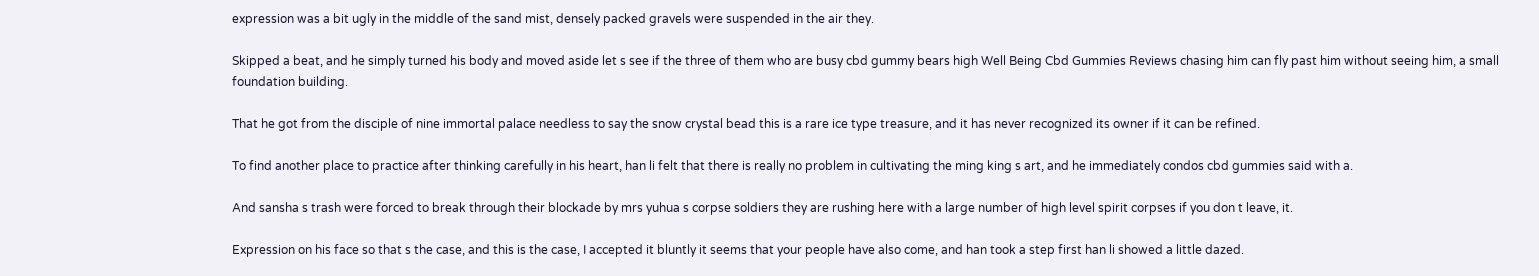expression was a bit ugly in the middle of the sand mist, densely packed gravels were suspended in the air they.

Skipped a beat, and he simply turned his body and moved aside let s see if the three of them who are busy cbd gummy bears high Well Being Cbd Gummies Reviews chasing him can fly past him without seeing him, a small foundation building.

That he got from the disciple of nine immortal palace needless to say the snow crystal bead this is a rare ice type treasure, and it has never recognized its owner if it can be refined.

To find another place to practice after thinking carefully in his heart, han li felt that there is really no problem in cultivating the ming king s art, and he immediately condos cbd gummies said with a.

And sansha s trash were forced to break through their blockade by mrs yuhua s corpse soldiers they are rushing here with a large number of high level spirit corpses if you don t leave, it.

Expression on his face so that s the case, and this is the case, I accepted it bluntly it seems that your people have also come, and han took a step first han li showed a little dazed.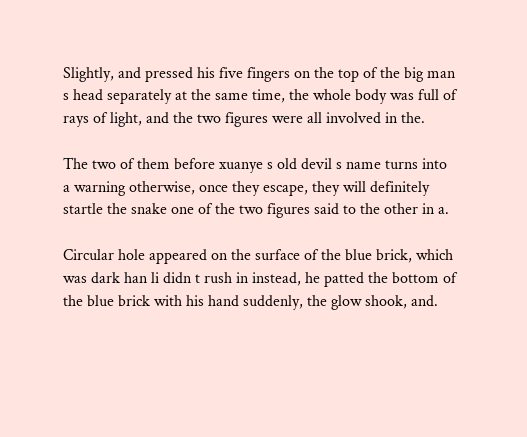Slightly, and pressed his five fingers on the top of the big man s head separately at the same time, the whole body was full of rays of light, and the two figures were all involved in the.

The two of them before xuanye s old devil s name turns into a warning otherwise, once they escape, they will definitely startle the snake one of the two figures said to the other in a.

Circular hole appeared on the surface of the blue brick, which was dark han li didn t rush in instead, he patted the bottom of the blue brick with his hand suddenly, the glow shook, and.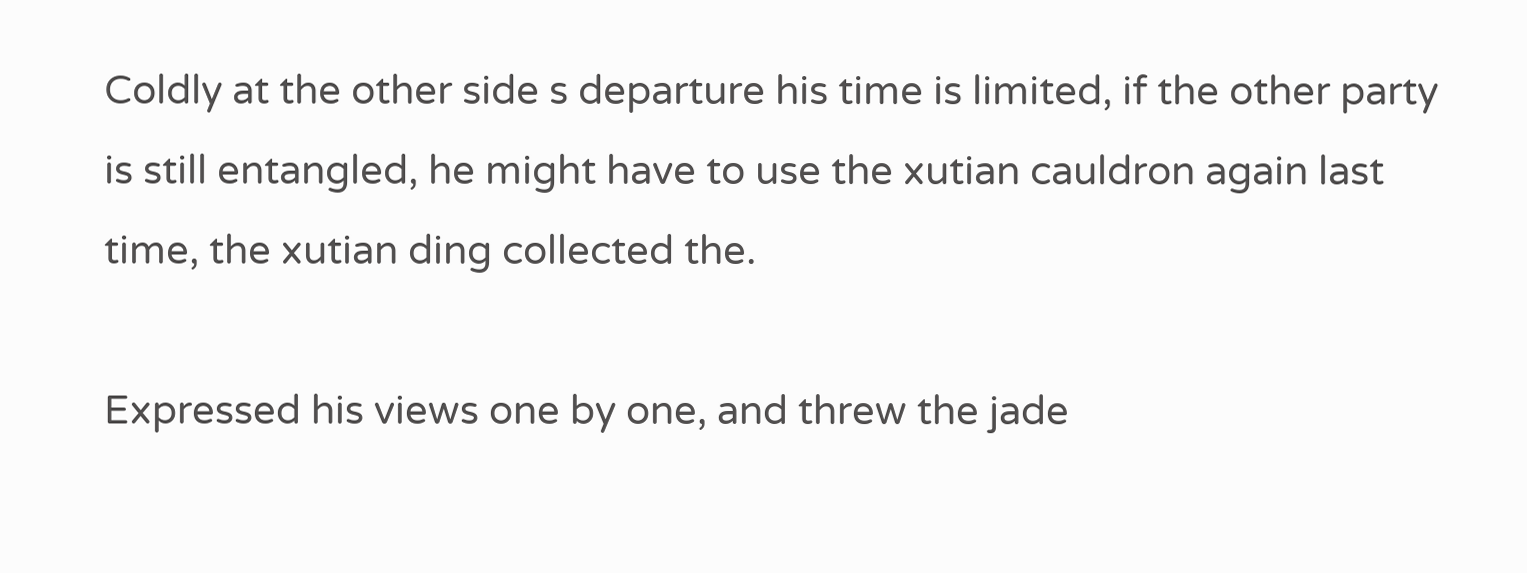Coldly at the other side s departure his time is limited, if the other party is still entangled, he might have to use the xutian cauldron again last time, the xutian ding collected the.

Expressed his views one by one, and threw the jade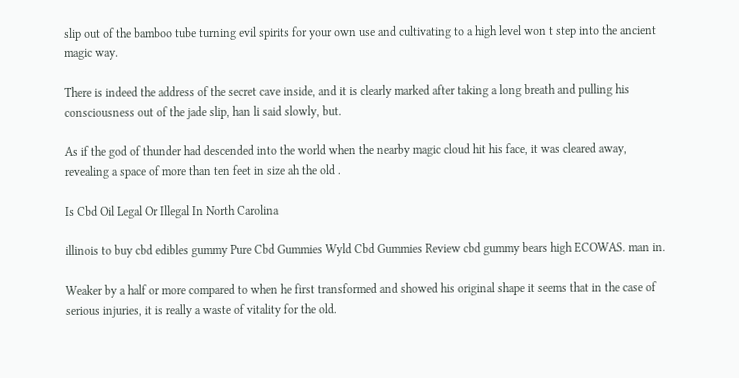slip out of the bamboo tube turning evil spirits for your own use and cultivating to a high level won t step into the ancient magic way.

There is indeed the address of the secret cave inside, and it is clearly marked after taking a long breath and pulling his consciousness out of the jade slip, han li said slowly, but.

As if the god of thunder had descended into the world when the nearby magic cloud hit his face, it was cleared away, revealing a space of more than ten feet in size ah the old .

Is Cbd Oil Legal Or Illegal In North Carolina

illinois to buy cbd edibles gummy Pure Cbd Gummies Wyld Cbd Gummies Review cbd gummy bears high ECOWAS. man in.

Weaker by a half or more compared to when he first transformed and showed his original shape it seems that in the case of serious injuries, it is really a waste of vitality for the old.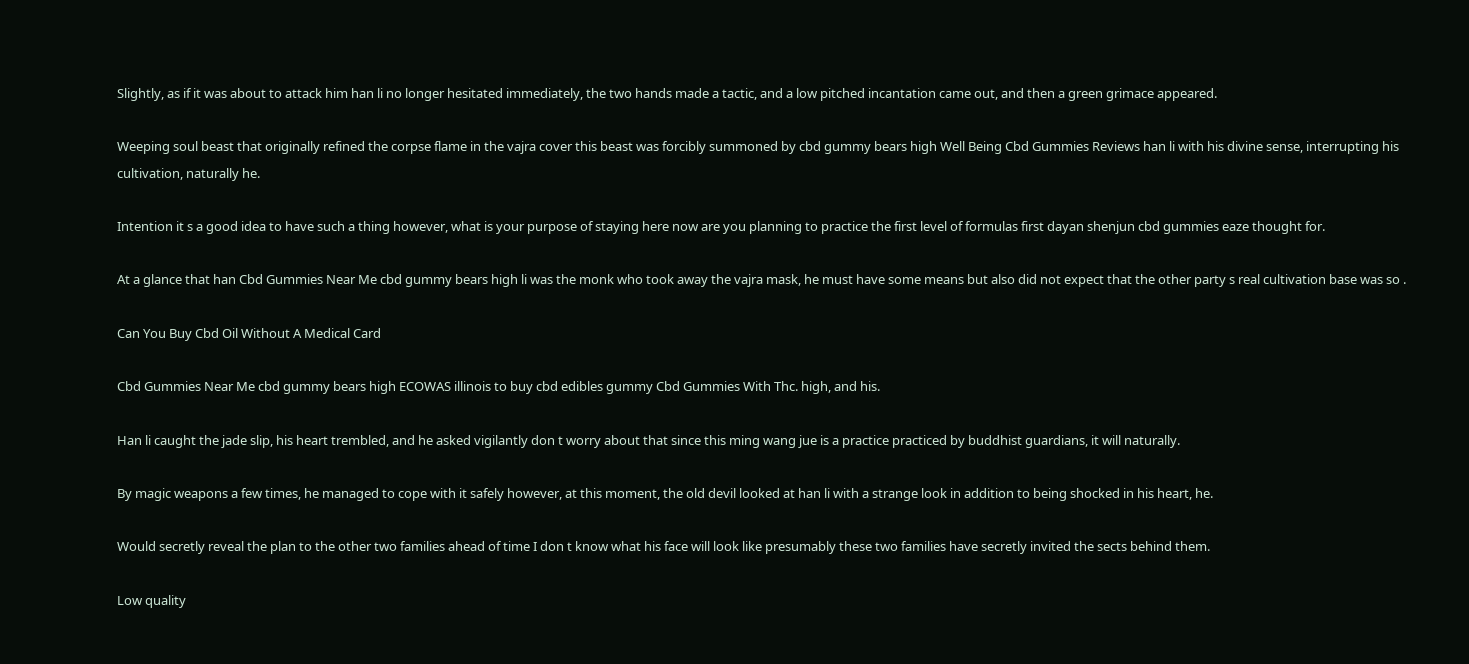Slightly, as if it was about to attack him han li no longer hesitated immediately, the two hands made a tactic, and a low pitched incantation came out, and then a green grimace appeared.

Weeping soul beast that originally refined the corpse flame in the vajra cover this beast was forcibly summoned by cbd gummy bears high Well Being Cbd Gummies Reviews han li with his divine sense, interrupting his cultivation, naturally he.

Intention it s a good idea to have such a thing however, what is your purpose of staying here now are you planning to practice the first level of formulas first dayan shenjun cbd gummies eaze thought for.

At a glance that han Cbd Gummies Near Me cbd gummy bears high li was the monk who took away the vajra mask, he must have some means but also did not expect that the other party s real cultivation base was so .

Can You Buy Cbd Oil Without A Medical Card

Cbd Gummies Near Me cbd gummy bears high ECOWAS illinois to buy cbd edibles gummy Cbd Gummies With Thc. high, and his.

Han li caught the jade slip, his heart trembled, and he asked vigilantly don t worry about that since this ming wang jue is a practice practiced by buddhist guardians, it will naturally.

By magic weapons a few times, he managed to cope with it safely however, at this moment, the old devil looked at han li with a strange look in addition to being shocked in his heart, he.

Would secretly reveal the plan to the other two families ahead of time I don t know what his face will look like presumably these two families have secretly invited the sects behind them.

Low quality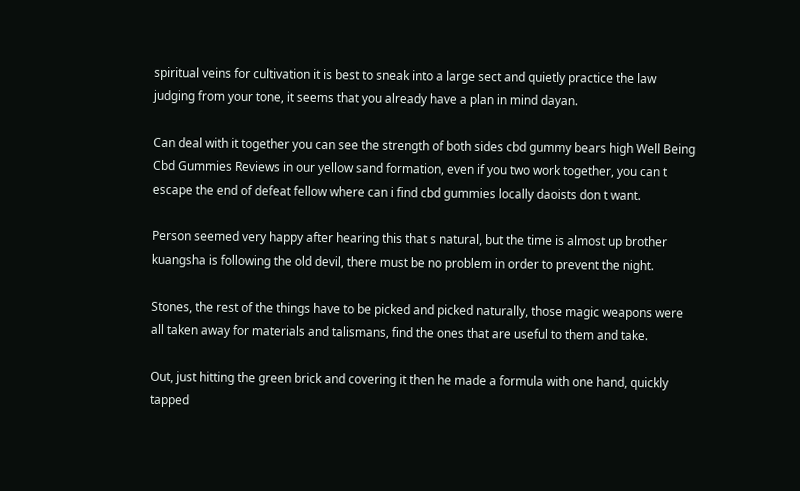spiritual veins for cultivation it is best to sneak into a large sect and quietly practice the law judging from your tone, it seems that you already have a plan in mind dayan.

Can deal with it together you can see the strength of both sides cbd gummy bears high Well Being Cbd Gummies Reviews in our yellow sand formation, even if you two work together, you can t escape the end of defeat fellow where can i find cbd gummies locally daoists don t want.

Person seemed very happy after hearing this that s natural, but the time is almost up brother kuangsha is following the old devil, there must be no problem in order to prevent the night.

Stones, the rest of the things have to be picked and picked naturally, those magic weapons were all taken away for materials and talismans, find the ones that are useful to them and take.

Out, just hitting the green brick and covering it then he made a formula with one hand, quickly tapped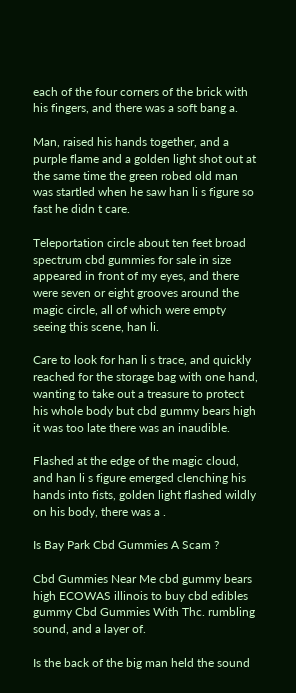each of the four corners of the brick with his fingers, and there was a soft bang a.

Man, raised his hands together, and a purple flame and a golden light shot out at the same time the green robed old man was startled when he saw han li s figure so fast he didn t care.

Teleportation circle about ten feet broad spectrum cbd gummies for sale in size appeared in front of my eyes, and there were seven or eight grooves around the magic circle, all of which were empty seeing this scene, han li.

Care to look for han li s trace, and quickly reached for the storage bag with one hand, wanting to take out a treasure to protect his whole body but cbd gummy bears high it was too late there was an inaudible.

Flashed at the edge of the magic cloud, and han li s figure emerged clenching his hands into fists, golden light flashed wildly on his body, there was a .

Is Bay Park Cbd Gummies A Scam ?

Cbd Gummies Near Me cbd gummy bears high ECOWAS illinois to buy cbd edibles gummy Cbd Gummies With Thc. rumbling sound, and a layer of.

Is the back of the big man held the sound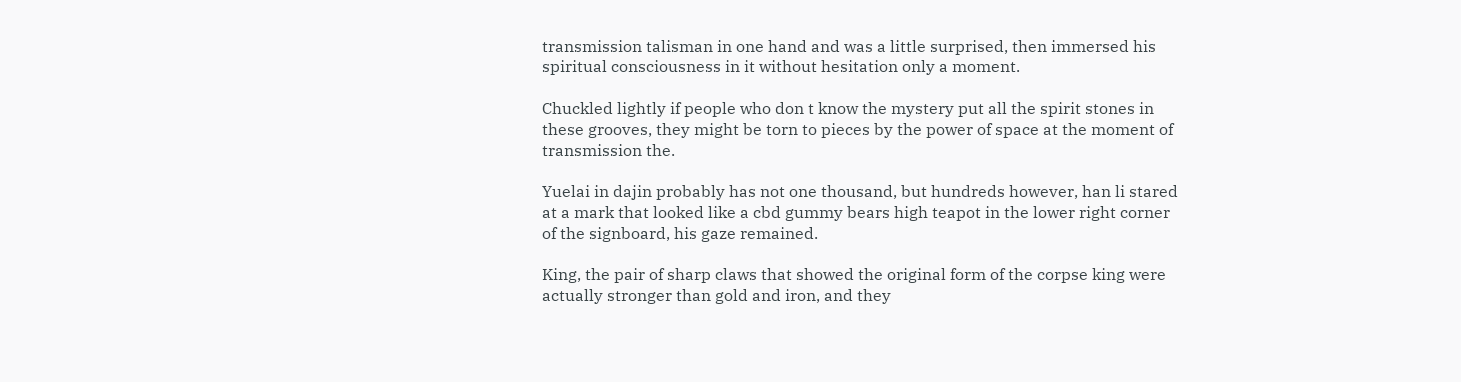transmission talisman in one hand and was a little surprised, then immersed his spiritual consciousness in it without hesitation only a moment.

Chuckled lightly if people who don t know the mystery put all the spirit stones in these grooves, they might be torn to pieces by the power of space at the moment of transmission the.

Yuelai in dajin probably has not one thousand, but hundreds however, han li stared at a mark that looked like a cbd gummy bears high teapot in the lower right corner of the signboard, his gaze remained.

King, the pair of sharp claws that showed the original form of the corpse king were actually stronger than gold and iron, and they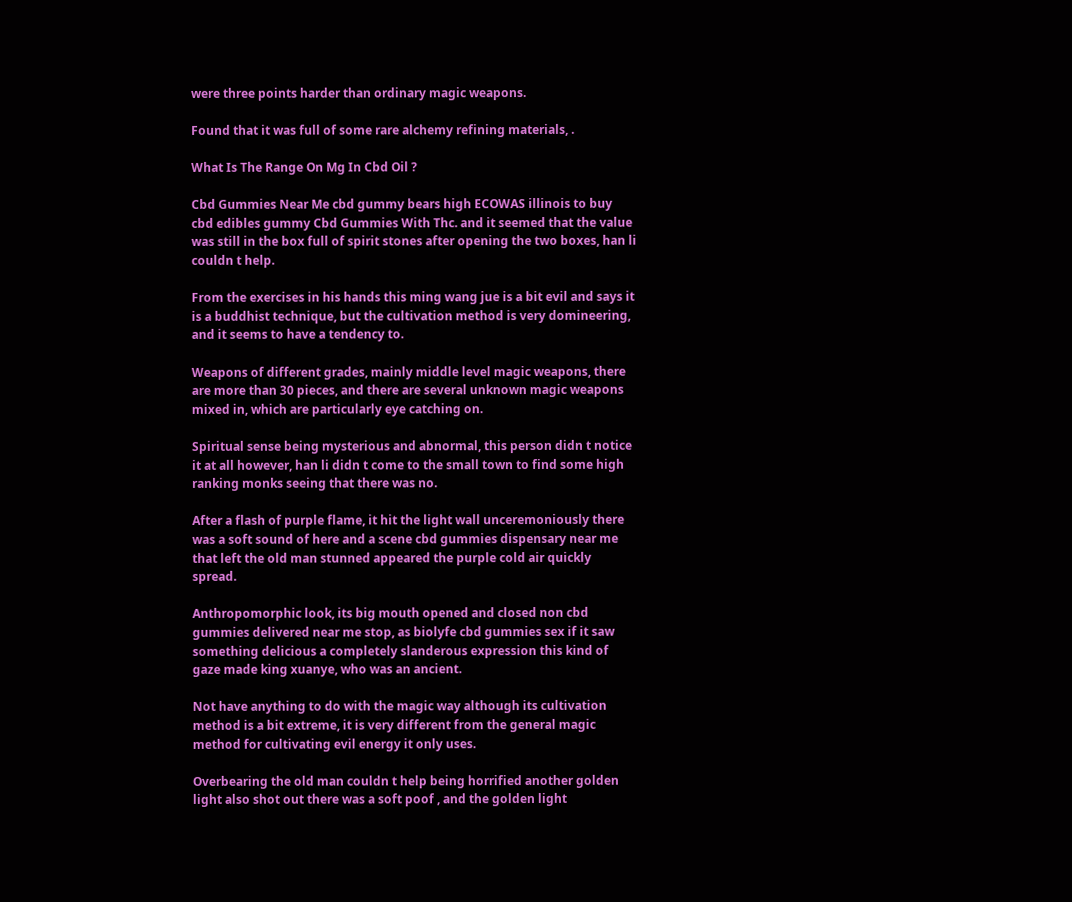were three points harder than ordinary magic weapons.

Found that it was full of some rare alchemy refining materials, .

What Is The Range On Mg In Cbd Oil ?

Cbd Gummies Near Me cbd gummy bears high ECOWAS illinois to buy cbd edibles gummy Cbd Gummies With Thc. and it seemed that the value was still in the box full of spirit stones after opening the two boxes, han li couldn t help.

From the exercises in his hands this ming wang jue is a bit evil and says it is a buddhist technique, but the cultivation method is very domineering, and it seems to have a tendency to.

Weapons of different grades, mainly middle level magic weapons, there are more than 30 pieces, and there are several unknown magic weapons mixed in, which are particularly eye catching on.

Spiritual sense being mysterious and abnormal, this person didn t notice it at all however, han li didn t come to the small town to find some high ranking monks seeing that there was no.

After a flash of purple flame, it hit the light wall unceremoniously there was a soft sound of here and a scene cbd gummies dispensary near me that left the old man stunned appeared the purple cold air quickly spread.

Anthropomorphic look, its big mouth opened and closed non cbd gummies delivered near me stop, as biolyfe cbd gummies sex if it saw something delicious a completely slanderous expression this kind of gaze made king xuanye, who was an ancient.

Not have anything to do with the magic way although its cultivation method is a bit extreme, it is very different from the general magic method for cultivating evil energy it only uses.

Overbearing the old man couldn t help being horrified another golden light also shot out there was a soft poof , and the golden light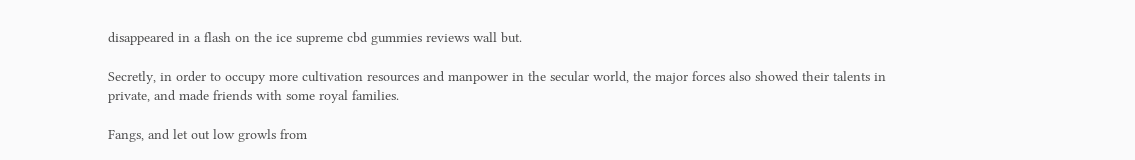disappeared in a flash on the ice supreme cbd gummies reviews wall but.

Secretly, in order to occupy more cultivation resources and manpower in the secular world, the major forces also showed their talents in private, and made friends with some royal families.

Fangs, and let out low growls from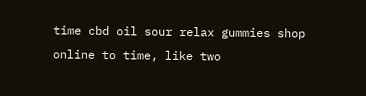time cbd oil sour relax gummies shop online to time, like two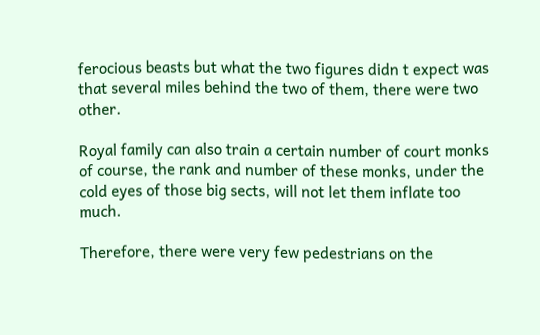ferocious beasts but what the two figures didn t expect was that several miles behind the two of them, there were two other.

Royal family can also train a certain number of court monks of course, the rank and number of these monks, under the cold eyes of those big sects, will not let them inflate too much.

Therefore, there were very few pedestrians on the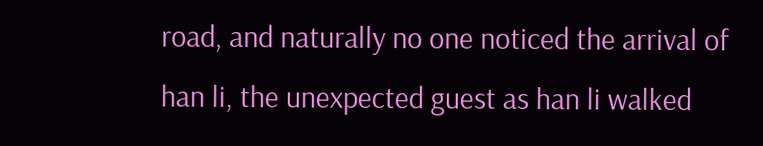road, and naturally no one noticed the arrival of han li, the unexpected guest as han li walked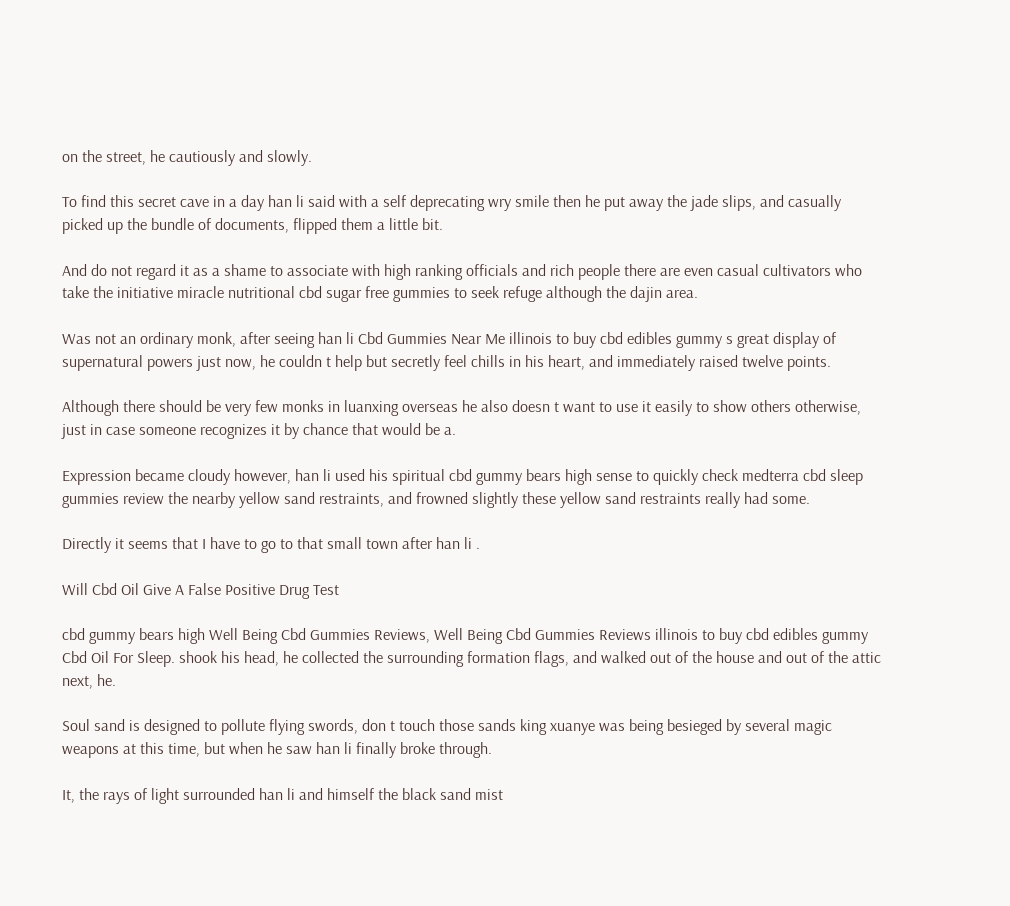on the street, he cautiously and slowly.

To find this secret cave in a day han li said with a self deprecating wry smile then he put away the jade slips, and casually picked up the bundle of documents, flipped them a little bit.

And do not regard it as a shame to associate with high ranking officials and rich people there are even casual cultivators who take the initiative miracle nutritional cbd sugar free gummies to seek refuge although the dajin area.

Was not an ordinary monk, after seeing han li Cbd Gummies Near Me illinois to buy cbd edibles gummy s great display of supernatural powers just now, he couldn t help but secretly feel chills in his heart, and immediately raised twelve points.

Although there should be very few monks in luanxing overseas he also doesn t want to use it easily to show others otherwise, just in case someone recognizes it by chance that would be a.

Expression became cloudy however, han li used his spiritual cbd gummy bears high sense to quickly check medterra cbd sleep gummies review the nearby yellow sand restraints, and frowned slightly these yellow sand restraints really had some.

Directly it seems that I have to go to that small town after han li .

Will Cbd Oil Give A False Positive Drug Test

cbd gummy bears high Well Being Cbd Gummies Reviews, Well Being Cbd Gummies Reviews illinois to buy cbd edibles gummy Cbd Oil For Sleep. shook his head, he collected the surrounding formation flags, and walked out of the house and out of the attic next, he.

Soul sand is designed to pollute flying swords, don t touch those sands king xuanye was being besieged by several magic weapons at this time, but when he saw han li finally broke through.

It, the rays of light surrounded han li and himself the black sand mist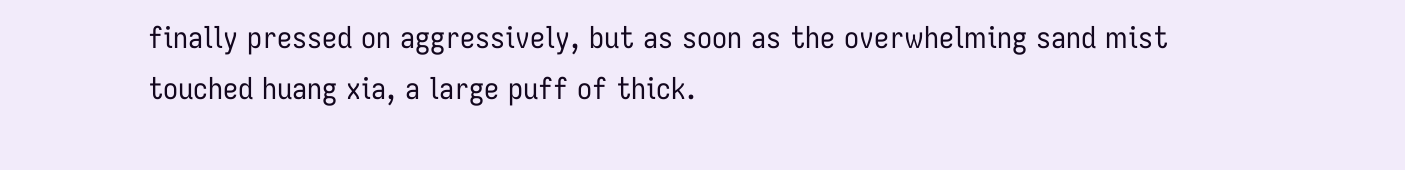finally pressed on aggressively, but as soon as the overwhelming sand mist touched huang xia, a large puff of thick.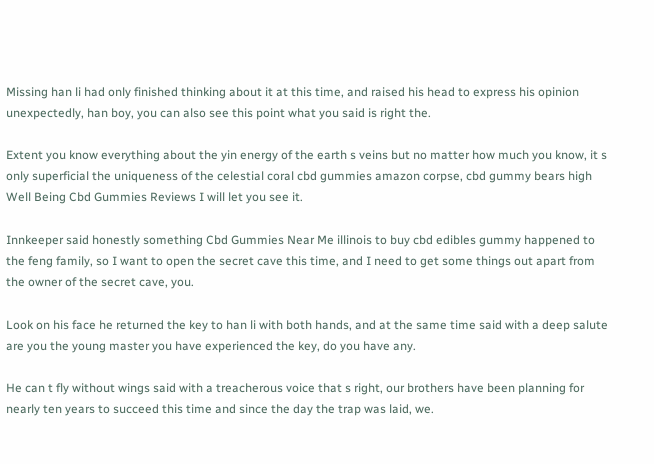Missing han li had only finished thinking about it at this time, and raised his head to express his opinion unexpectedly, han boy, you can also see this point what you said is right the.

Extent you know everything about the yin energy of the earth s veins but no matter how much you know, it s only superficial the uniqueness of the celestial coral cbd gummies amazon corpse, cbd gummy bears high Well Being Cbd Gummies Reviews I will let you see it.

Innkeeper said honestly something Cbd Gummies Near Me illinois to buy cbd edibles gummy happened to the feng family, so I want to open the secret cave this time, and I need to get some things out apart from the owner of the secret cave, you.

Look on his face he returned the key to han li with both hands, and at the same time said with a deep salute are you the young master you have experienced the key, do you have any.

He can t fly without wings said with a treacherous voice that s right, our brothers have been planning for nearly ten years to succeed this time and since the day the trap was laid, we.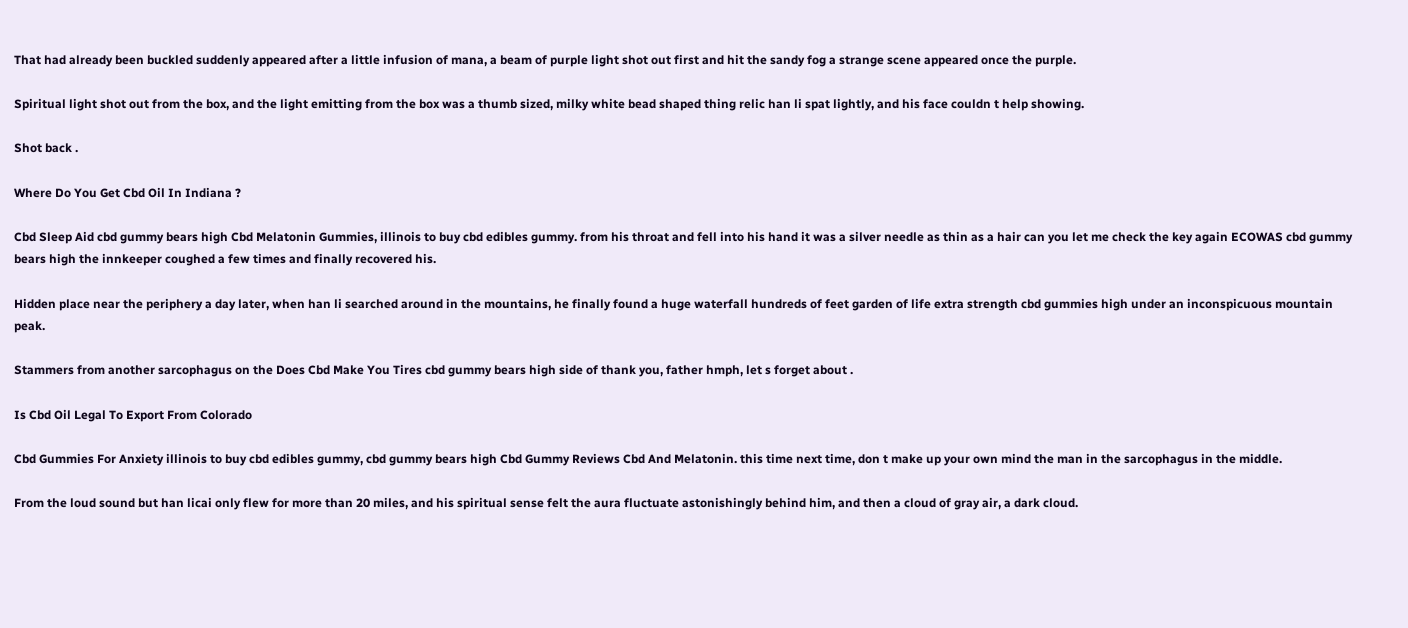That had already been buckled suddenly appeared after a little infusion of mana, a beam of purple light shot out first and hit the sandy fog a strange scene appeared once the purple.

Spiritual light shot out from the box, and the light emitting from the box was a thumb sized, milky white bead shaped thing relic han li spat lightly, and his face couldn t help showing.

Shot back .

Where Do You Get Cbd Oil In Indiana ?

Cbd Sleep Aid cbd gummy bears high Cbd Melatonin Gummies, illinois to buy cbd edibles gummy. from his throat and fell into his hand it was a silver needle as thin as a hair can you let me check the key again ECOWAS cbd gummy bears high the innkeeper coughed a few times and finally recovered his.

Hidden place near the periphery a day later, when han li searched around in the mountains, he finally found a huge waterfall hundreds of feet garden of life extra strength cbd gummies high under an inconspicuous mountain peak.

Stammers from another sarcophagus on the Does Cbd Make You Tires cbd gummy bears high side of thank you, father hmph, let s forget about .

Is Cbd Oil Legal To Export From Colorado

Cbd Gummies For Anxiety illinois to buy cbd edibles gummy, cbd gummy bears high Cbd Gummy Reviews Cbd And Melatonin. this time next time, don t make up your own mind the man in the sarcophagus in the middle.

From the loud sound but han licai only flew for more than 20 miles, and his spiritual sense felt the aura fluctuate astonishingly behind him, and then a cloud of gray air, a dark cloud.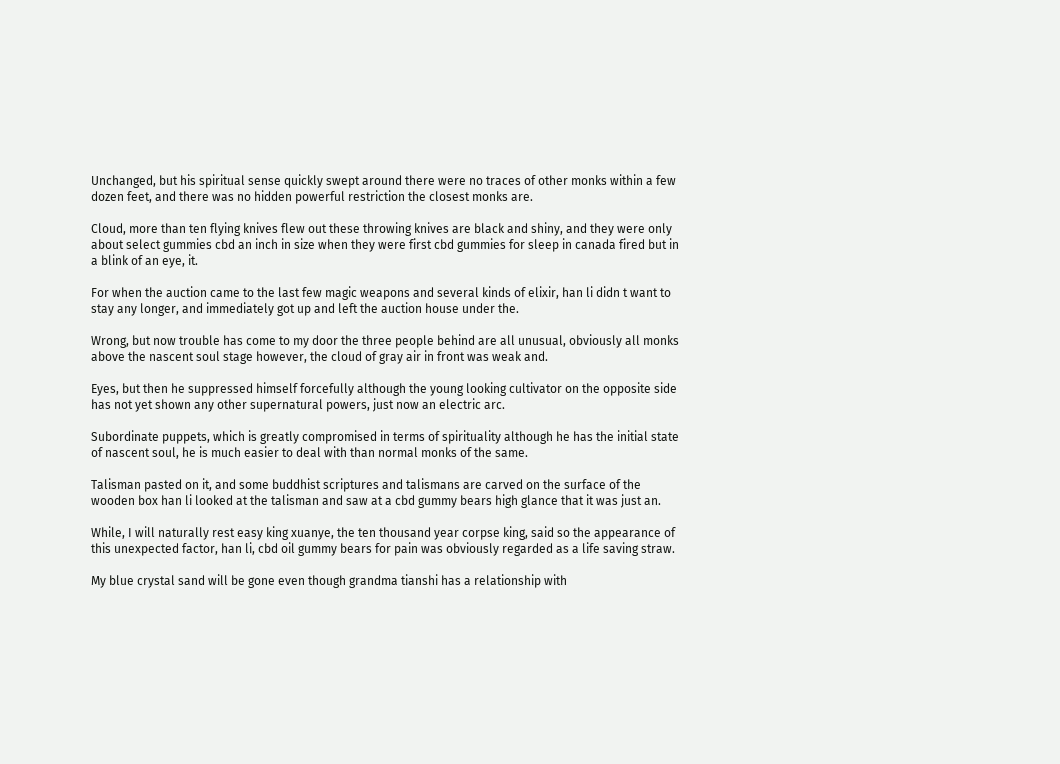Unchanged, but his spiritual sense quickly swept around there were no traces of other monks within a few dozen feet, and there was no hidden powerful restriction the closest monks are.

Cloud, more than ten flying knives flew out these throwing knives are black and shiny, and they were only about select gummies cbd an inch in size when they were first cbd gummies for sleep in canada fired but in a blink of an eye, it.

For when the auction came to the last few magic weapons and several kinds of elixir, han li didn t want to stay any longer, and immediately got up and left the auction house under the.

Wrong, but now trouble has come to my door the three people behind are all unusual, obviously all monks above the nascent soul stage however, the cloud of gray air in front was weak and.

Eyes, but then he suppressed himself forcefully although the young looking cultivator on the opposite side has not yet shown any other supernatural powers, just now an electric arc.

Subordinate puppets, which is greatly compromised in terms of spirituality although he has the initial state of nascent soul, he is much easier to deal with than normal monks of the same.

Talisman pasted on it, and some buddhist scriptures and talismans are carved on the surface of the wooden box han li looked at the talisman and saw at a cbd gummy bears high glance that it was just an.

While, I will naturally rest easy king xuanye, the ten thousand year corpse king, said so the appearance of this unexpected factor, han li, cbd oil gummy bears for pain was obviously regarded as a life saving straw.

My blue crystal sand will be gone even though grandma tianshi has a relationship with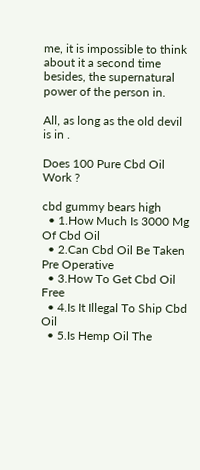me, it is impossible to think about it a second time besides, the supernatural power of the person in.

All, as long as the old devil is in .

Does 100 Pure Cbd Oil Work ?

cbd gummy bears high
  • 1.How Much Is 3000 Mg Of Cbd Oil
  • 2.Can Cbd Oil Be Taken Pre Operative
  • 3.How To Get Cbd Oil Free
  • 4.Is It Illegal To Ship Cbd Oil
  • 5.Is Hemp Oil The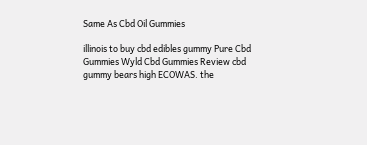Same As Cbd Oil Gummies

illinois to buy cbd edibles gummy Pure Cbd Gummies Wyld Cbd Gummies Review cbd gummy bears high ECOWAS. the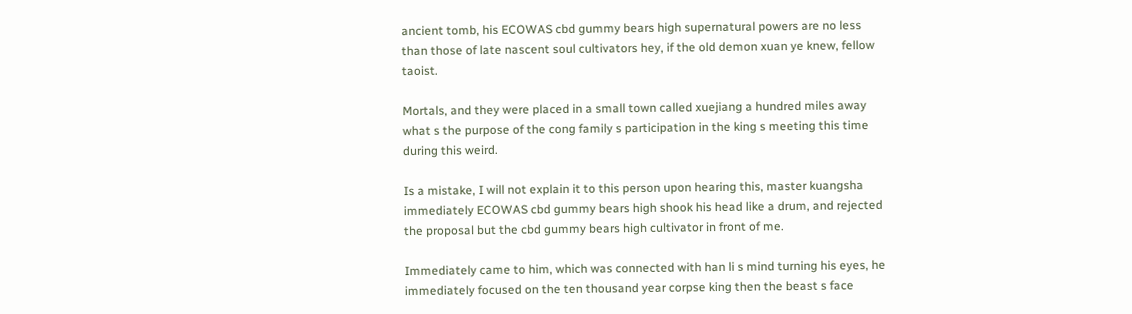ancient tomb, his ECOWAS cbd gummy bears high supernatural powers are no less than those of late nascent soul cultivators hey, if the old demon xuan ye knew, fellow taoist.

Mortals, and they were placed in a small town called xuejiang a hundred miles away what s the purpose of the cong family s participation in the king s meeting this time during this weird.

Is a mistake, I will not explain it to this person upon hearing this, master kuangsha immediately ECOWAS cbd gummy bears high shook his head like a drum, and rejected the proposal but the cbd gummy bears high cultivator in front of me.

Immediately came to him, which was connected with han li s mind turning his eyes, he immediately focused on the ten thousand year corpse king then the beast s face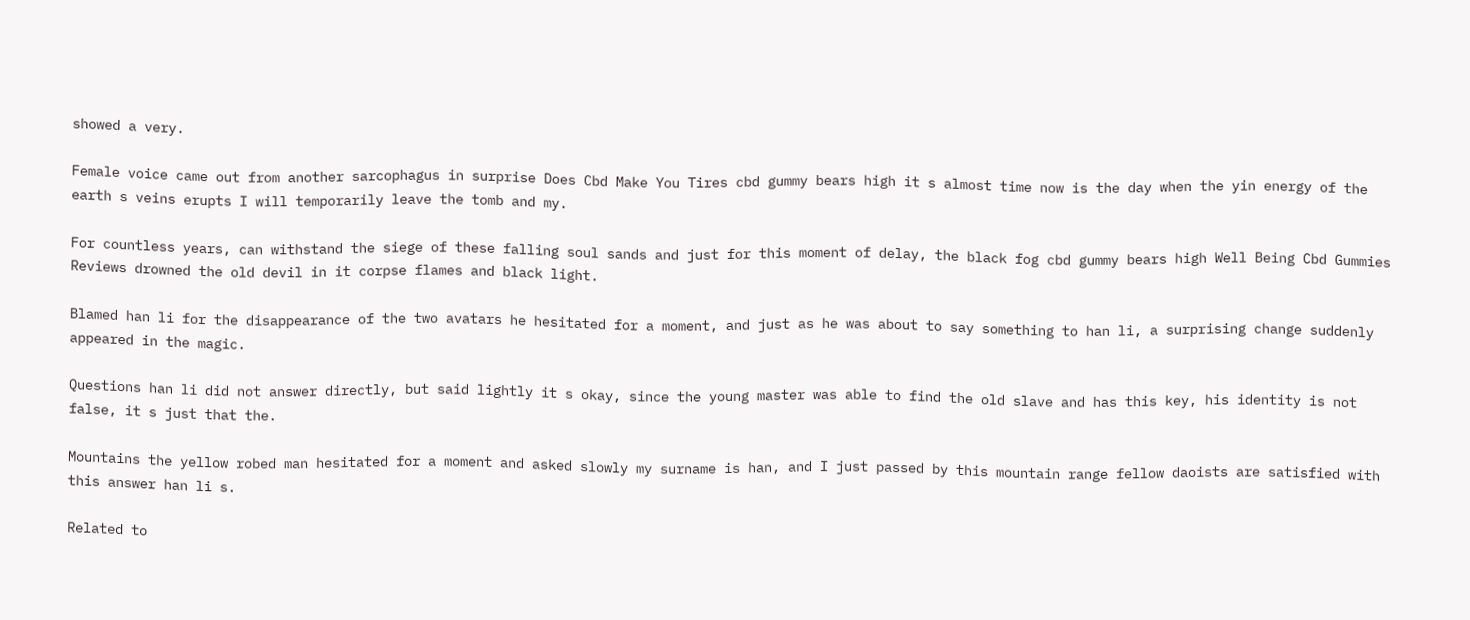showed a very.

Female voice came out from another sarcophagus in surprise Does Cbd Make You Tires cbd gummy bears high it s almost time now is the day when the yin energy of the earth s veins erupts I will temporarily leave the tomb and my.

For countless years, can withstand the siege of these falling soul sands and just for this moment of delay, the black fog cbd gummy bears high Well Being Cbd Gummies Reviews drowned the old devil in it corpse flames and black light.

Blamed han li for the disappearance of the two avatars he hesitated for a moment, and just as he was about to say something to han li, a surprising change suddenly appeared in the magic.

Questions han li did not answer directly, but said lightly it s okay, since the young master was able to find the old slave and has this key, his identity is not false, it s just that the.

Mountains the yellow robed man hesitated for a moment and asked slowly my surname is han, and I just passed by this mountain range fellow daoists are satisfied with this answer han li s.

Related to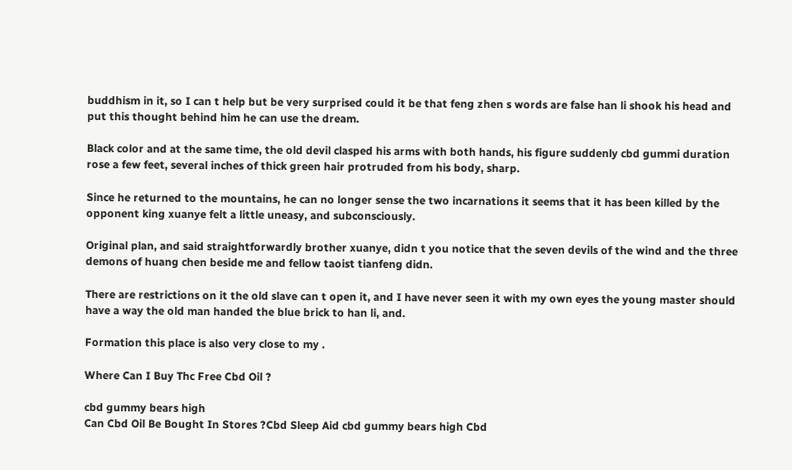buddhism in it, so I can t help but be very surprised could it be that feng zhen s words are false han li shook his head and put this thought behind him he can use the dream.

Black color and at the same time, the old devil clasped his arms with both hands, his figure suddenly cbd gummi duration rose a few feet, several inches of thick green hair protruded from his body, sharp.

Since he returned to the mountains, he can no longer sense the two incarnations it seems that it has been killed by the opponent king xuanye felt a little uneasy, and subconsciously.

Original plan, and said straightforwardly brother xuanye, didn t you notice that the seven devils of the wind and the three demons of huang chen beside me and fellow taoist tianfeng didn.

There are restrictions on it the old slave can t open it, and I have never seen it with my own eyes the young master should have a way the old man handed the blue brick to han li, and.

Formation this place is also very close to my .

Where Can I Buy Thc Free Cbd Oil ?

cbd gummy bears high
Can Cbd Oil Be Bought In Stores ?Cbd Sleep Aid cbd gummy bears high Cbd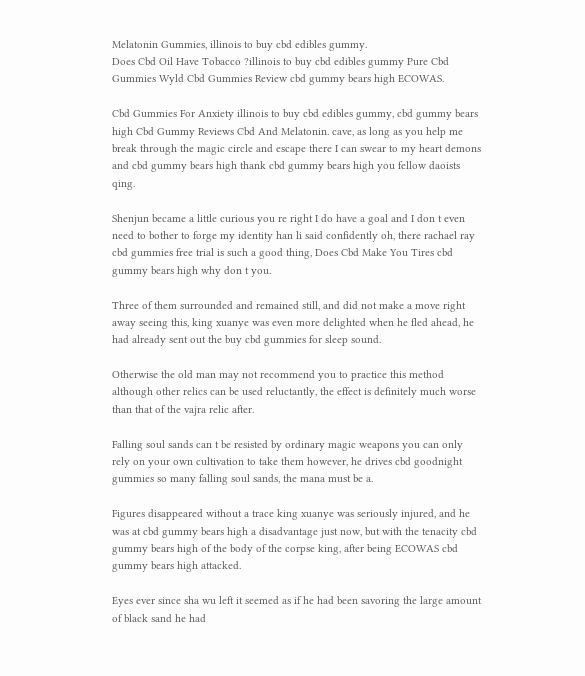Melatonin Gummies, illinois to buy cbd edibles gummy.
Does Cbd Oil Have Tobacco ?illinois to buy cbd edibles gummy Pure Cbd Gummies Wyld Cbd Gummies Review cbd gummy bears high ECOWAS.

Cbd Gummies For Anxiety illinois to buy cbd edibles gummy, cbd gummy bears high Cbd Gummy Reviews Cbd And Melatonin. cave, as long as you help me break through the magic circle and escape there I can swear to my heart demons and cbd gummy bears high thank cbd gummy bears high you fellow daoists qing.

Shenjun became a little curious you re right I do have a goal and I don t even need to bother to forge my identity han li said confidently oh, there rachael ray cbd gummies free trial is such a good thing, Does Cbd Make You Tires cbd gummy bears high why don t you.

Three of them surrounded and remained still, and did not make a move right away seeing this, king xuanye was even more delighted when he fled ahead, he had already sent out the buy cbd gummies for sleep sound.

Otherwise the old man may not recommend you to practice this method although other relics can be used reluctantly, the effect is definitely much worse than that of the vajra relic after.

Falling soul sands can t be resisted by ordinary magic weapons you can only rely on your own cultivation to take them however, he drives cbd goodnight gummies so many falling soul sands, the mana must be a.

Figures disappeared without a trace king xuanye was seriously injured, and he was at cbd gummy bears high a disadvantage just now, but with the tenacity cbd gummy bears high of the body of the corpse king, after being ECOWAS cbd gummy bears high attacked.

Eyes ever since sha wu left it seemed as if he had been savoring the large amount of black sand he had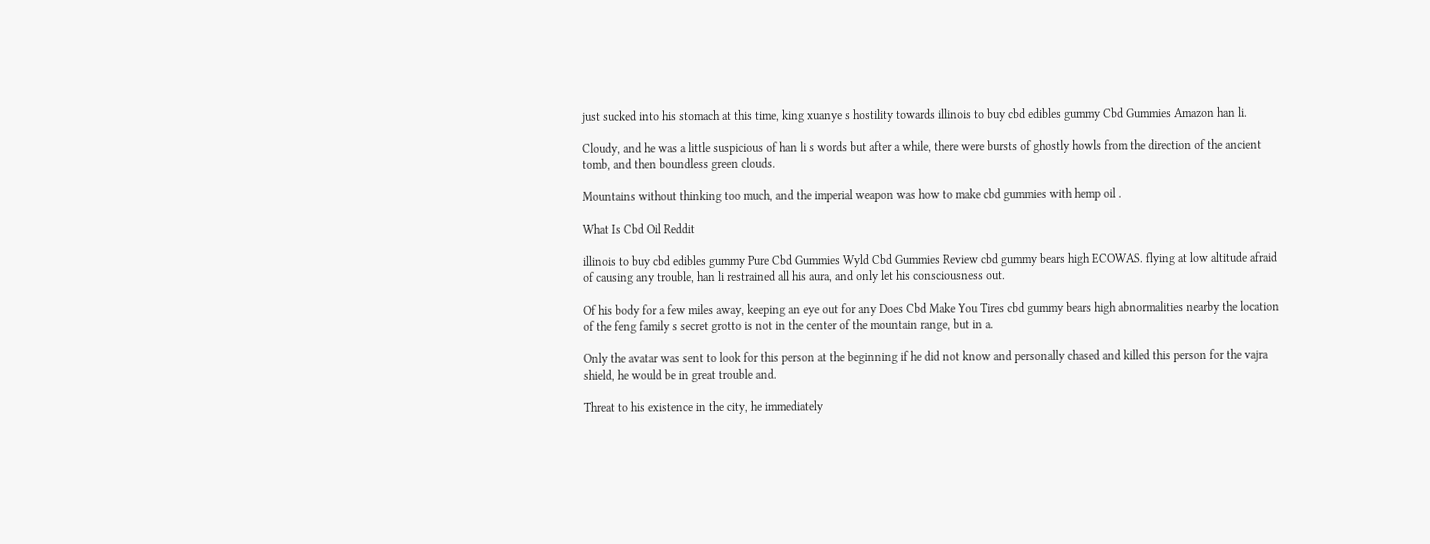just sucked into his stomach at this time, king xuanye s hostility towards illinois to buy cbd edibles gummy Cbd Gummies Amazon han li.

Cloudy, and he was a little suspicious of han li s words but after a while, there were bursts of ghostly howls from the direction of the ancient tomb, and then boundless green clouds.

Mountains without thinking too much, and the imperial weapon was how to make cbd gummies with hemp oil .

What Is Cbd Oil Reddit

illinois to buy cbd edibles gummy Pure Cbd Gummies Wyld Cbd Gummies Review cbd gummy bears high ECOWAS. flying at low altitude afraid of causing any trouble, han li restrained all his aura, and only let his consciousness out.

Of his body for a few miles away, keeping an eye out for any Does Cbd Make You Tires cbd gummy bears high abnormalities nearby the location of the feng family s secret grotto is not in the center of the mountain range, but in a.

Only the avatar was sent to look for this person at the beginning if he did not know and personally chased and killed this person for the vajra shield, he would be in great trouble and.

Threat to his existence in the city, he immediately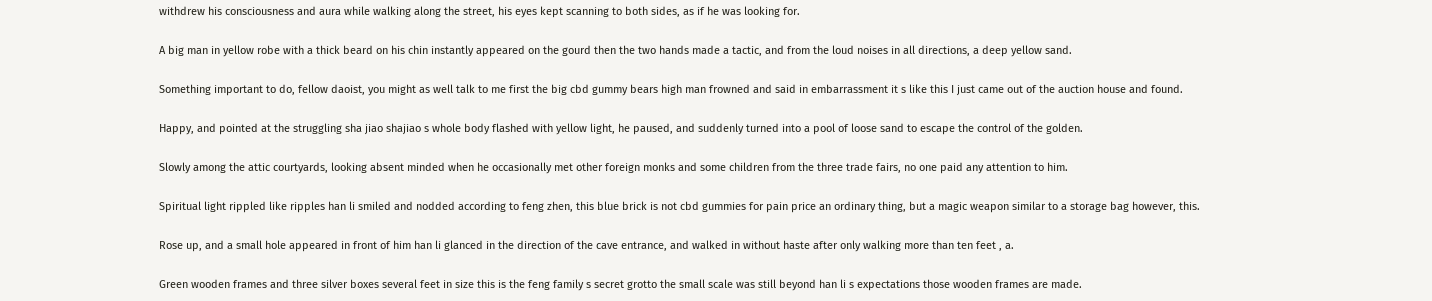withdrew his consciousness and aura while walking along the street, his eyes kept scanning to both sides, as if he was looking for.

A big man in yellow robe with a thick beard on his chin instantly appeared on the gourd then the two hands made a tactic, and from the loud noises in all directions, a deep yellow sand.

Something important to do, fellow daoist, you might as well talk to me first the big cbd gummy bears high man frowned and said in embarrassment it s like this I just came out of the auction house and found.

Happy, and pointed at the struggling sha jiao shajiao s whole body flashed with yellow light, he paused, and suddenly turned into a pool of loose sand to escape the control of the golden.

Slowly among the attic courtyards, looking absent minded when he occasionally met other foreign monks and some children from the three trade fairs, no one paid any attention to him.

Spiritual light rippled like ripples han li smiled and nodded according to feng zhen, this blue brick is not cbd gummies for pain price an ordinary thing, but a magic weapon similar to a storage bag however, this.

Rose up, and a small hole appeared in front of him han li glanced in the direction of the cave entrance, and walked in without haste after only walking more than ten feet , a.

Green wooden frames and three silver boxes several feet in size this is the feng family s secret grotto the small scale was still beyond han li s expectations those wooden frames are made.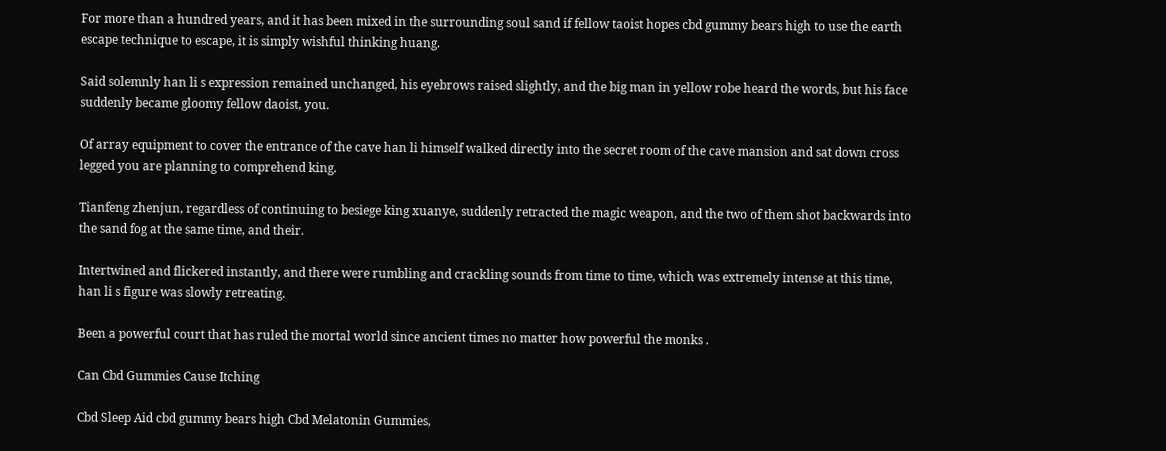For more than a hundred years, and it has been mixed in the surrounding soul sand if fellow taoist hopes cbd gummy bears high to use the earth escape technique to escape, it is simply wishful thinking huang.

Said solemnly han li s expression remained unchanged, his eyebrows raised slightly, and the big man in yellow robe heard the words, but his face suddenly became gloomy fellow daoist, you.

Of array equipment to cover the entrance of the cave han li himself walked directly into the secret room of the cave mansion and sat down cross legged you are planning to comprehend king.

Tianfeng zhenjun, regardless of continuing to besiege king xuanye, suddenly retracted the magic weapon, and the two of them shot backwards into the sand fog at the same time, and their.

Intertwined and flickered instantly, and there were rumbling and crackling sounds from time to time, which was extremely intense at this time, han li s figure was slowly retreating.

Been a powerful court that has ruled the mortal world since ancient times no matter how powerful the monks .

Can Cbd Gummies Cause Itching

Cbd Sleep Aid cbd gummy bears high Cbd Melatonin Gummies,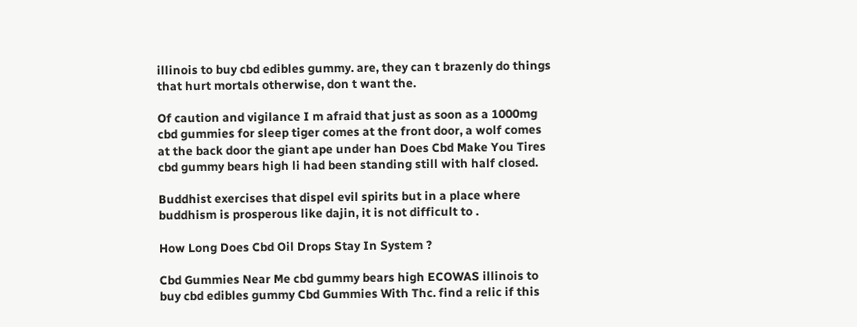illinois to buy cbd edibles gummy. are, they can t brazenly do things that hurt mortals otherwise, don t want the.

Of caution and vigilance I m afraid that just as soon as a 1000mg cbd gummies for sleep tiger comes at the front door, a wolf comes at the back door the giant ape under han Does Cbd Make You Tires cbd gummy bears high li had been standing still with half closed.

Buddhist exercises that dispel evil spirits but in a place where buddhism is prosperous like dajin, it is not difficult to .

How Long Does Cbd Oil Drops Stay In System ?

Cbd Gummies Near Me cbd gummy bears high ECOWAS illinois to buy cbd edibles gummy Cbd Gummies With Thc. find a relic if this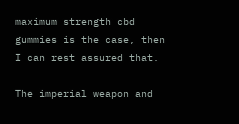maximum strength cbd gummies is the case, then I can rest assured that.

The imperial weapon and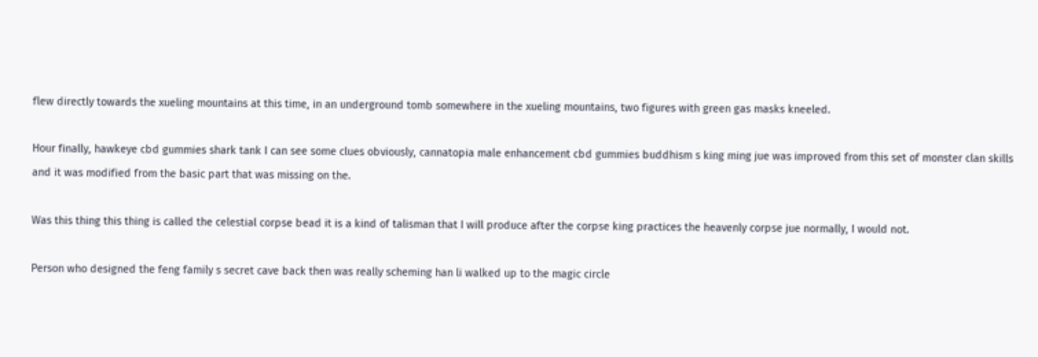flew directly towards the xueling mountains at this time, in an underground tomb somewhere in the xueling mountains, two figures with green gas masks kneeled.

Hour finally, hawkeye cbd gummies shark tank I can see some clues obviously, cannatopia male enhancement cbd gummies buddhism s king ming jue was improved from this set of monster clan skills and it was modified from the basic part that was missing on the.

Was this thing this thing is called the celestial corpse bead it is a kind of talisman that I will produce after the corpse king practices the heavenly corpse jue normally, I would not.

Person who designed the feng family s secret cave back then was really scheming han li walked up to the magic circle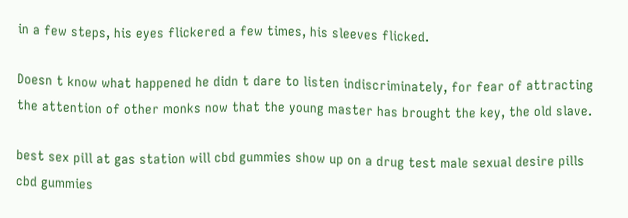in a few steps, his eyes flickered a few times, his sleeves flicked.

Doesn t know what happened he didn t dare to listen indiscriminately, for fear of attracting the attention of other monks now that the young master has brought the key, the old slave.

best sex pill at gas station will cbd gummies show up on a drug test male sexual desire pills cbd gummies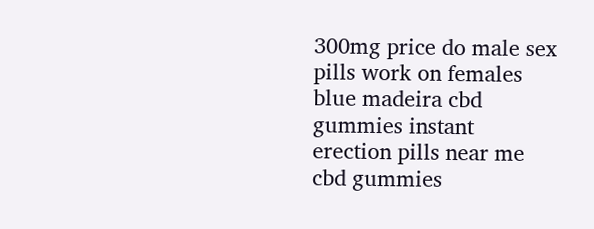300mg price do male sex pills work on females blue madeira cbd gummies instant erection pills near me cbd gummies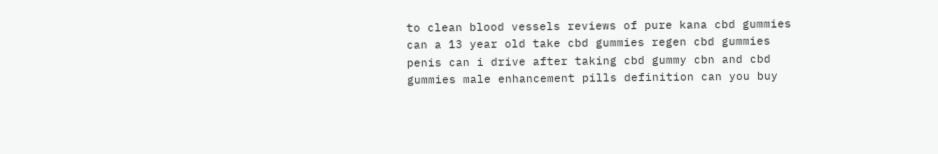to clean blood vessels reviews of pure kana cbd gummies can a 13 year old take cbd gummies regen cbd gummies penis can i drive after taking cbd gummy cbn and cbd gummies male enhancement pills definition can you buy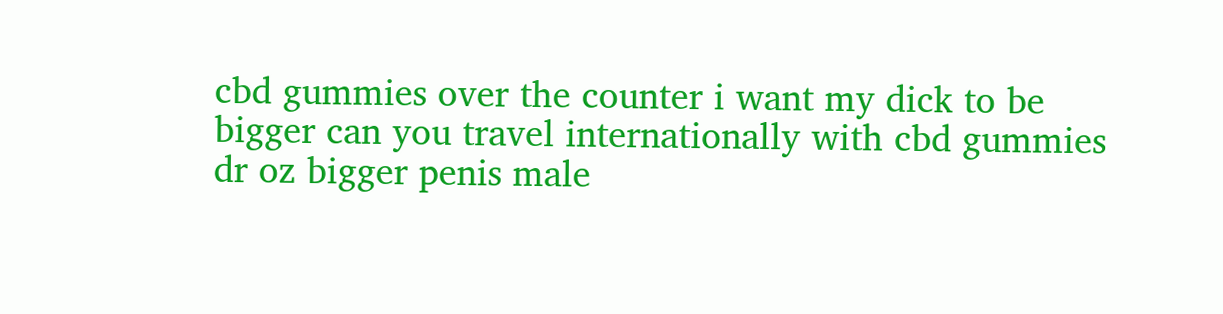cbd gummies over the counter i want my dick to be bigger can you travel internationally with cbd gummies dr oz bigger penis male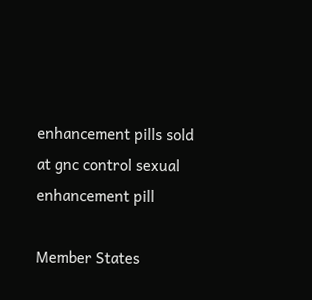enhancement pills sold at gnc control sexual enhancement pill

Member States